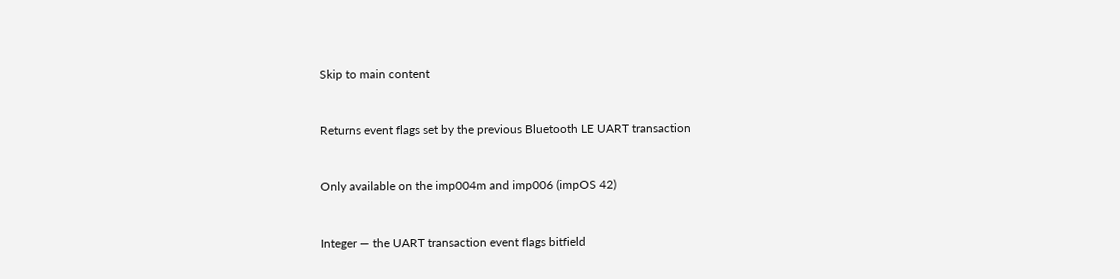Skip to main content


Returns event flags set by the previous Bluetooth LE UART transaction


Only available on the imp004m and imp006 (impOS 42)


Integer — the UART transaction event flags bitfield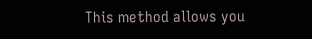This method allows you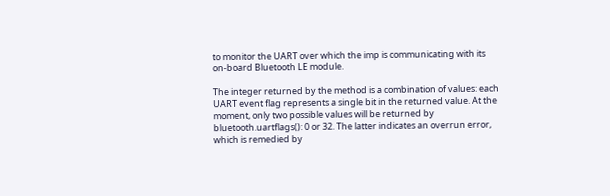to monitor the UART over which the imp is communicating with its on-board Bluetooth LE module.

The integer returned by the method is a combination of values: each UART event flag represents a single bit in the returned value. At the moment, only two possible values will be returned by bluetooth.uartflags(): 0 or 32. The latter indicates an overrun error, which is remedied by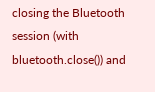closing the Bluetooth session (with bluetooth.close()) and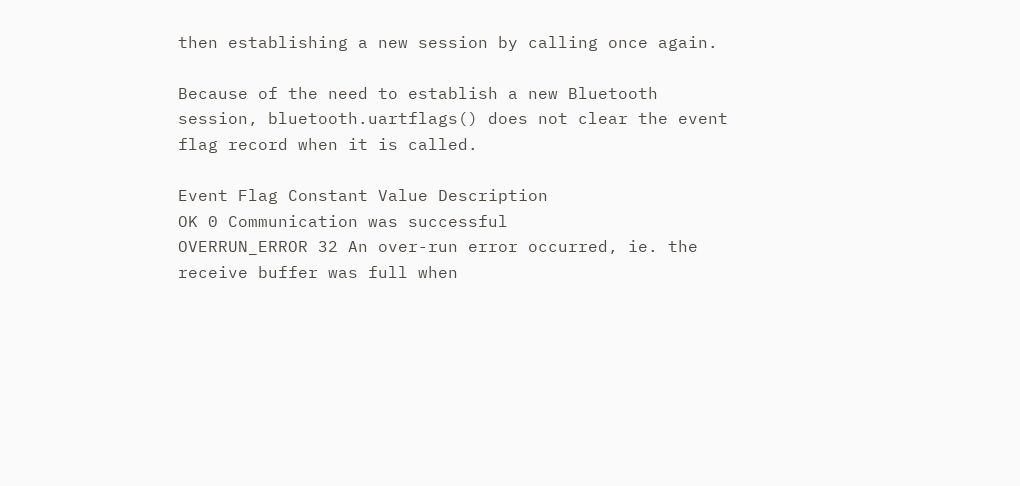then establishing a new session by calling once again.

Because of the need to establish a new Bluetooth session, bluetooth.uartflags() does not clear the event flag record when it is called.

Event Flag Constant Value Description
OK 0 Communication was successful
OVERRUN_ERROR 32 An over-run error occurred, ie. the receive buffer was full when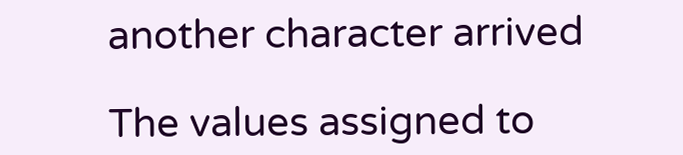another character arrived

The values assigned to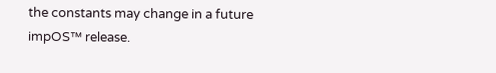the constants may change in a future impOS™ release.